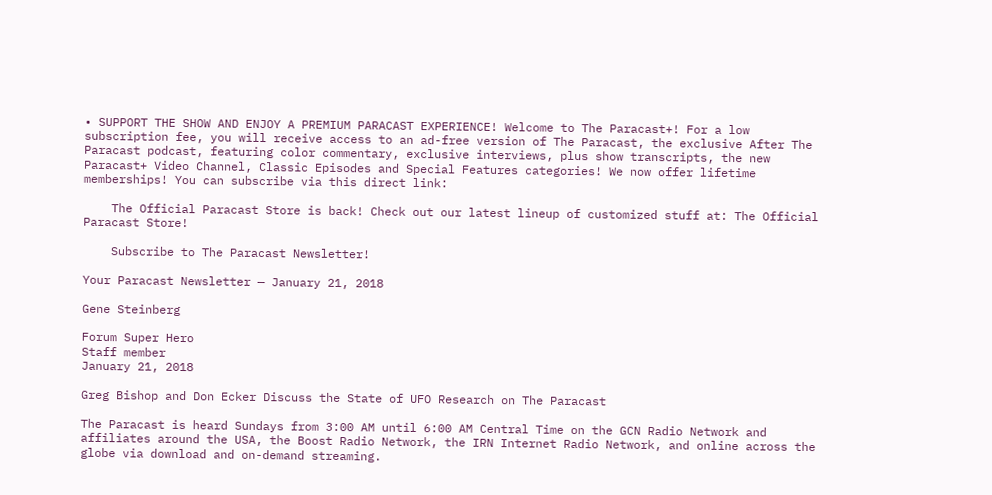• SUPPORT THE SHOW AND ENJOY A PREMIUM PARACAST EXPERIENCE! Welcome to The Paracast+! For a low subscription fee, you will receive access to an ad-free version of The Paracast, the exclusive After The Paracast podcast, featuring color commentary, exclusive interviews, plus show transcripts, the new Paracast+ Video Channel, Classic Episodes and Special Features categories! We now offer lifetime memberships! You can subscribe via this direct link:

    The Official Paracast Store is back! Check out our latest lineup of customized stuff at: The Official Paracast Store!

    Subscribe to The Paracast Newsletter!

Your Paracast Newsletter — January 21, 2018

Gene Steinberg

Forum Super Hero
Staff member
January 21, 2018

Greg Bishop and Don Ecker Discuss the State of UFO Research on The Paracast

The Paracast is heard Sundays from 3:00 AM until 6:00 AM Central Time on the GCN Radio Network and affiliates around the USA, the Boost Radio Network, the IRN Internet Radio Network, and online across the globe via download and on-demand streaming.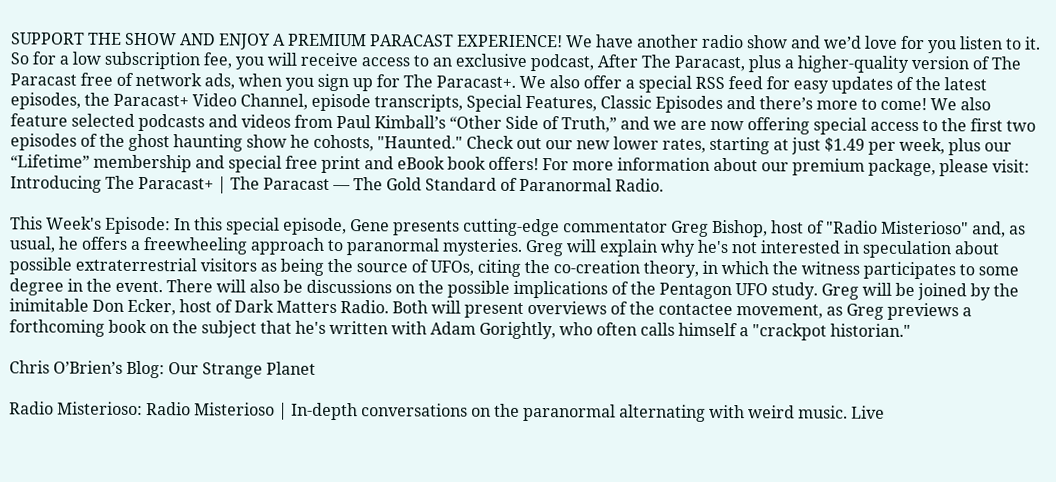SUPPORT THE SHOW AND ENJOY A PREMIUM PARACAST EXPERIENCE! We have another radio show and we’d love for you listen to it. So for a low subscription fee, you will receive access to an exclusive podcast, After The Paracast, plus a higher-quality version of The Paracast free of network ads, when you sign up for The Paracast+. We also offer a special RSS feed for easy updates of the latest episodes, the Paracast+ Video Channel, episode transcripts, Special Features, Classic Episodes and there’s more to come! We also feature selected podcasts and videos from Paul Kimball’s “Other Side of Truth,” and we are now offering special access to the first two episodes of the ghost haunting show he cohosts, "Haunted." Check out our new lower rates, starting at just $1.49 per week, plus our “Lifetime” membership and special free print and eBook book offers! For more information about our premium package, please visit: Introducing The Paracast+ | The Paracast — The Gold Standard of Paranormal Radio.

This Week's Episode: In this special episode, Gene presents cutting-edge commentator Greg Bishop, host of "Radio Misterioso" and, as usual, he offers a freewheeling approach to paranormal mysteries. Greg will explain why he's not interested in speculation about possible extraterrestrial visitors as being the source of UFOs, citing the co-creation theory, in which the witness participates to some degree in the event. There will also be discussions on the possible implications of the Pentagon UFO study. Greg will be joined by the inimitable Don Ecker, host of Dark Matters Radio. Both will present overviews of the contactee movement, as Greg previews a forthcoming book on the subject that he's written with Adam Gorightly, who often calls himself a "crackpot historian."

Chris O’Brien’s Blog: Our Strange Planet

Radio Misterioso: Radio Misterioso | In-depth conversations on the paranormal alternating with weird music. Live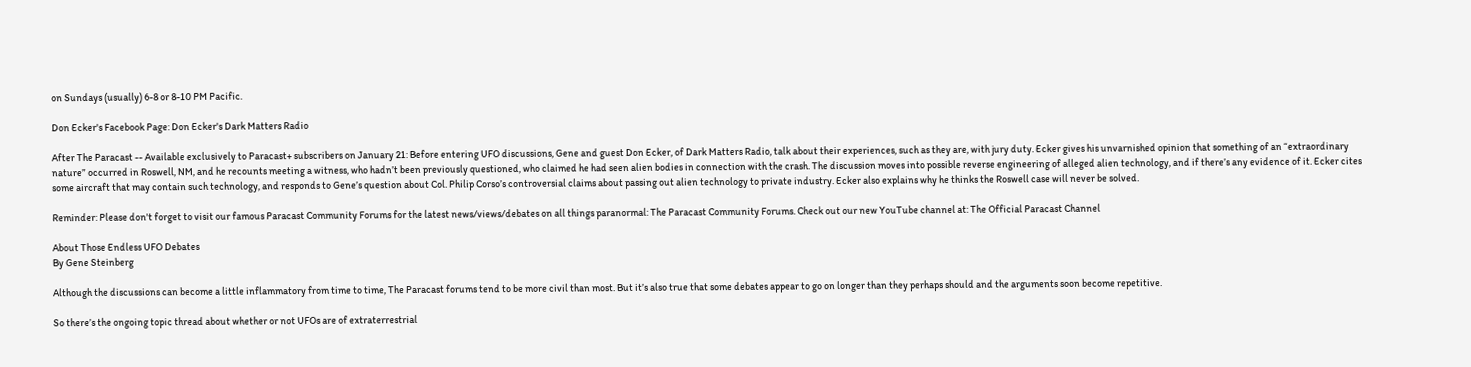on Sundays (usually) 6-8 or 8-10 PM Pacific.

Don Ecker's Facebook Page: Don Ecker's Dark Matters Radio

After The Paracast -- Available exclusively to Paracast+ subscribers on January 21: Before entering UFO discussions, Gene and guest Don Ecker, of Dark Matters Radio, talk about their experiences, such as they are, with jury duty. Ecker gives his unvarnished opinion that something of an “extraordinary nature” occurred in Roswell, NM, and he recounts meeting a witness, who hadn’t been previously questioned, who claimed he had seen alien bodies in connection with the crash. The discussion moves into possible reverse engineering of alleged alien technology, and if there’s any evidence of it. Ecker cites some aircraft that may contain such technology, and responds to Gene’s question about Col. Philip Corso’s controversial claims about passing out alien technology to private industry. Ecker also explains why he thinks the Roswell case will never be solved.

Reminder: Please don't forget to visit our famous Paracast Community Forums for the latest news/views/debates on all things paranormal: The Paracast Community Forums. Check out our new YouTube channel at: The Official Paracast Channel

About Those Endless UFO Debates
By Gene Steinberg

Although the discussions can become a little inflammatory from time to time, The Paracast forums tend to be more civil than most. But it’s also true that some debates appear to go on longer than they perhaps should and the arguments soon become repetitive.

So there’s the ongoing topic thread about whether or not UFOs are of extraterrestrial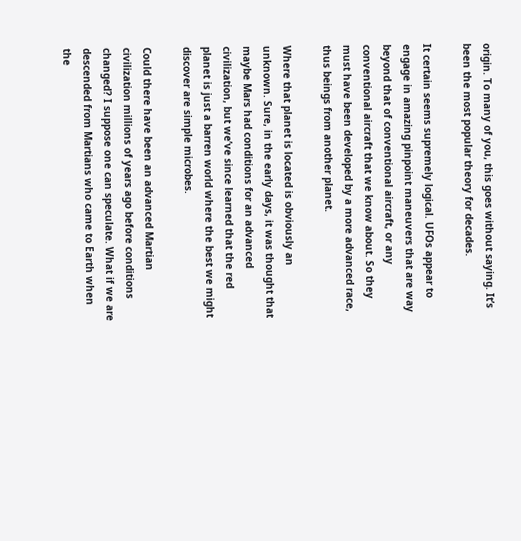origin. To many of you, this goes without saying. It’s been the most popular theory for decades.

It certain seems supremely logical. UFOs appear to engage in amazing pinpoint maneuvers that are way beyond that of conventional aircraft, or any conventional aircraft that we know about. So they must have been developed by a more advanced race, thus beings from another planet.

Where that planet is located is obviously an unknown. Sure, in the early days, it was thought that maybe Mars had conditions for an advanced civilization, but we’ve since learned that the red planet is just a barren world where the best we might discover are simple microbes.

Could there have been an advanced Martian civilization millions of years ago before conditions changed? I suppose one can speculate. What if we are descended from Martians who came to Earth when the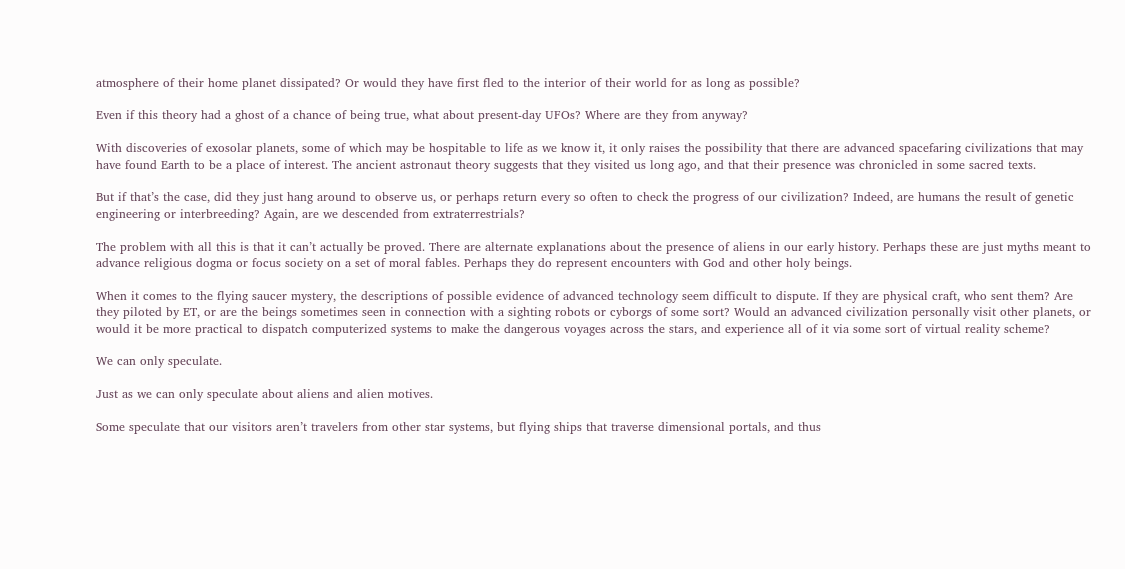atmosphere of their home planet dissipated? Or would they have first fled to the interior of their world for as long as possible?

Even if this theory had a ghost of a chance of being true, what about present-day UFOs? Where are they from anyway?

With discoveries of exosolar planets, some of which may be hospitable to life as we know it, it only raises the possibility that there are advanced spacefaring civilizations that may have found Earth to be a place of interest. The ancient astronaut theory suggests that they visited us long ago, and that their presence was chronicled in some sacred texts.

But if that’s the case, did they just hang around to observe us, or perhaps return every so often to check the progress of our civilization? Indeed, are humans the result of genetic engineering or interbreeding? Again, are we descended from extraterrestrials?

The problem with all this is that it can’t actually be proved. There are alternate explanations about the presence of aliens in our early history. Perhaps these are just myths meant to advance religious dogma or focus society on a set of moral fables. Perhaps they do represent encounters with God and other holy beings.

When it comes to the flying saucer mystery, the descriptions of possible evidence of advanced technology seem difficult to dispute. If they are physical craft, who sent them? Are they piloted by ET, or are the beings sometimes seen in connection with a sighting robots or cyborgs of some sort? Would an advanced civilization personally visit other planets, or would it be more practical to dispatch computerized systems to make the dangerous voyages across the stars, and experience all of it via some sort of virtual reality scheme?

We can only speculate.

Just as we can only speculate about aliens and alien motives.

Some speculate that our visitors aren’t travelers from other star systems, but flying ships that traverse dimensional portals, and thus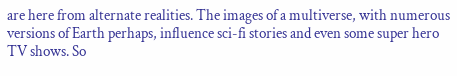are here from alternate realities. The images of a multiverse, with numerous versions of Earth perhaps, influence sci-fi stories and even some super hero TV shows. So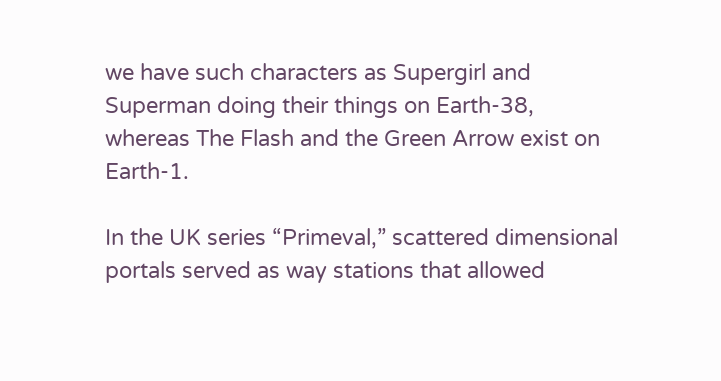we have such characters as Supergirl and Superman doing their things on Earth-38, whereas The Flash and the Green Arrow exist on Earth-1.

In the UK series “Primeval,” scattered dimensional portals served as way stations that allowed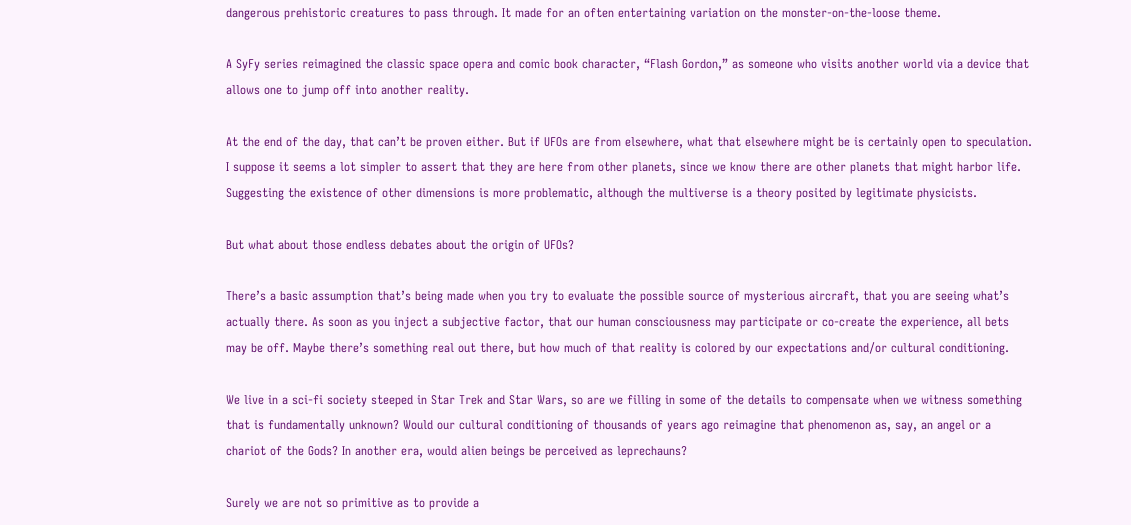dangerous prehistoric creatures to pass through. It made for an often entertaining variation on the monster-on-the-loose theme.

A SyFy series reimagined the classic space opera and comic book character, “Flash Gordon,” as someone who visits another world via a device that allows one to jump off into another reality.

At the end of the day, that can’t be proven either. But if UFOs are from elsewhere, what that elsewhere might be is certainly open to speculation. I suppose it seems a lot simpler to assert that they are here from other planets, since we know there are other planets that might harbor life. Suggesting the existence of other dimensions is more problematic, although the multiverse is a theory posited by legitimate physicists.

But what about those endless debates about the origin of UFOs?

There’s a basic assumption that’s being made when you try to evaluate the possible source of mysterious aircraft, that you are seeing what’s actually there. As soon as you inject a subjective factor, that our human consciousness may participate or co-create the experience, all bets may be off. Maybe there’s something real out there, but how much of that reality is colored by our expectations and/or cultural conditioning.

We live in a sci-fi society steeped in Star Trek and Star Wars, so are we filling in some of the details to compensate when we witness something that is fundamentally unknown? Would our cultural conditioning of thousands of years ago reimagine that phenomenon as, say, an angel or a chariot of the Gods? In another era, would alien beings be perceived as leprechauns?

Surely we are not so primitive as to provide a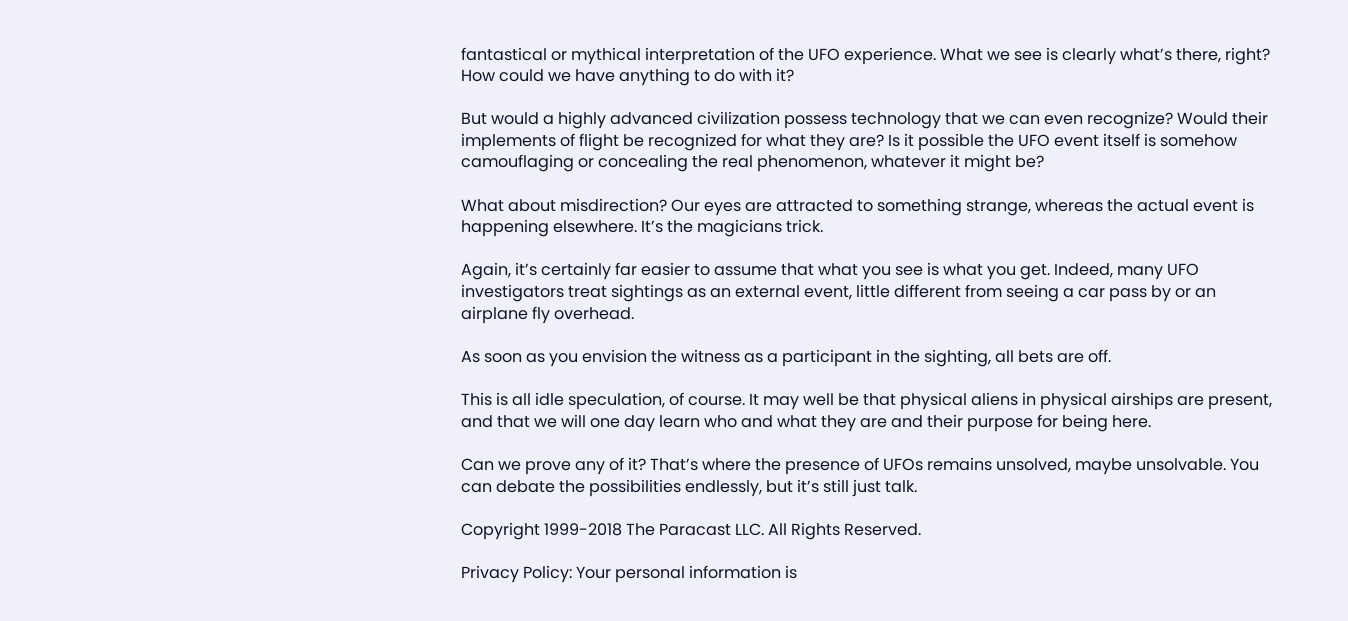fantastical or mythical interpretation of the UFO experience. What we see is clearly what’s there, right? How could we have anything to do with it?

But would a highly advanced civilization possess technology that we can even recognize? Would their implements of flight be recognized for what they are? Is it possible the UFO event itself is somehow camouflaging or concealing the real phenomenon, whatever it might be?

What about misdirection? Our eyes are attracted to something strange, whereas the actual event is happening elsewhere. It’s the magicians trick.

Again, it’s certainly far easier to assume that what you see is what you get. Indeed, many UFO investigators treat sightings as an external event, little different from seeing a car pass by or an airplane fly overhead.

As soon as you envision the witness as a participant in the sighting, all bets are off.

This is all idle speculation, of course. It may well be that physical aliens in physical airships are present, and that we will one day learn who and what they are and their purpose for being here.

Can we prove any of it? That’s where the presence of UFOs remains unsolved, maybe unsolvable. You can debate the possibilities endlessly, but it’s still just talk.

Copyright 1999-2018 The Paracast LLC. All Rights Reserved.

Privacy Policy: Your personal information is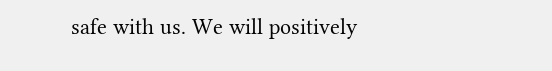safe with us. We will positively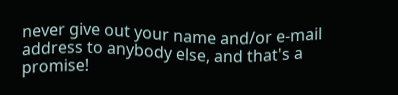never give out your name and/or e-mail address to anybody else, and that's a promise!